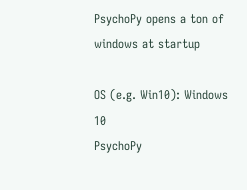PsychoPy opens a ton of windows at startup

OS (e.g. Win10): Windows 10
PsychoPy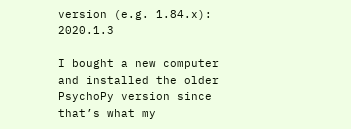version (e.g. 1.84.x): 2020.1.3

I bought a new computer and installed the older PsychoPy version since that’s what my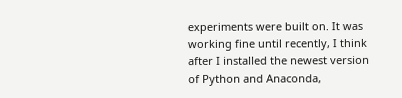experiments were built on. It was working fine until recently, I think after I installed the newest version of Python and Anaconda,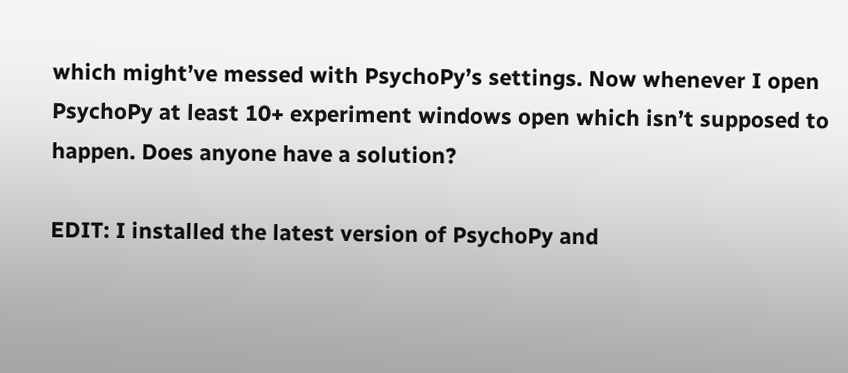which might’ve messed with PsychoPy’s settings. Now whenever I open PsychoPy at least 10+ experiment windows open which isn’t supposed to happen. Does anyone have a solution?

EDIT: I installed the latest version of PsychoPy and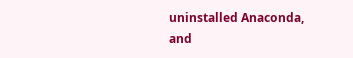uninstalled Anaconda, and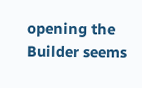opening the Builder seems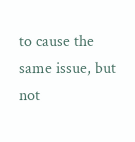to cause the same issue, but not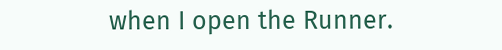when I open the Runner.